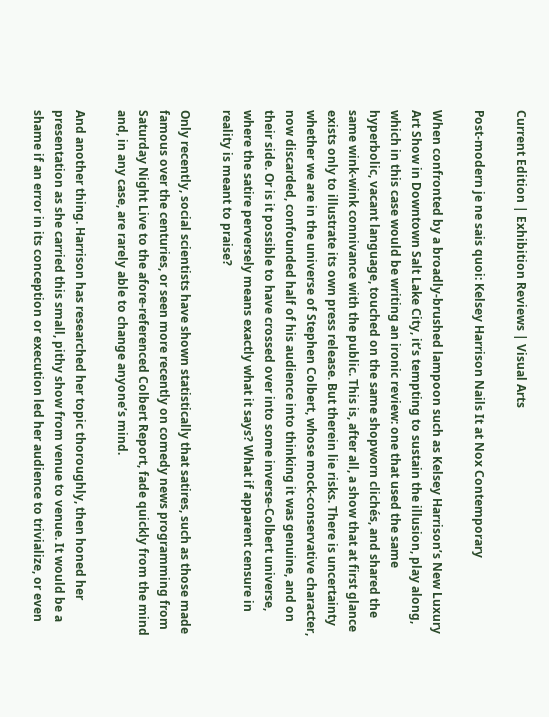Current Edition | Exhibition Reviews | Visual Arts

Post-modern je ne sais quoi: Kelsey Harrison Nails It at Nox Contemporary

When confronted by a broadly-brushed lampoon such as Kelsey Harrison’s New Luxury Art Show in Downtown Salt Lake City, it’s tempting to sustain the illusion, play along, which in this case would be writing an ironic review: one that used the same hyperbolic, vacant language, touched on the same shopworn clichés, and shared the same wink-wink connivance with the public. This is, after all, a show that at first glance exists only to illustrate its own press release. But therein lie risks. There is uncertainty whether we are in the universe of Stephen Colbert, whose mock-conservative character, now discarded, confounded half of his audience into thinking it was genuine, and on their side. Or is it possible to have crossed over into some inverse-Colbert universe, where the satire perversely means exactly what it says? What if apparent censure in reality is meant to praise?

Only recently, social scientists have shown statistically that satires, such as those made famous over the centuries, or seen more recently on comedy news programming from Saturday Night Live to the afore-referenced Colbert Report, fade quickly from the mind and, in any case, are rarely able to change anyone’s mind.

And another thing. Harrison has researched her topic thoroughly, then honed her presentation as she carried this small, pithy show from venue to venue. It would be a shame if an error in its conception or execution led her audience to trivialize, or even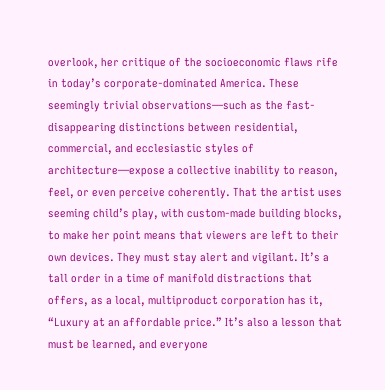overlook, her critique of the socioeconomic flaws rife in today’s corporate-dominated America. These seemingly trivial observations—such as the fast-disappearing distinctions between residential, commercial, and ecclesiastic styles of architecture—expose a collective inability to reason, feel, or even perceive coherently. That the artist uses seeming child’s play, with custom-made building blocks, to make her point means that viewers are left to their own devices. They must stay alert and vigilant. It’s a tall order in a time of manifold distractions that offers, as a local, multiproduct corporation has it, “Luxury at an affordable price.” It’s also a lesson that must be learned, and everyone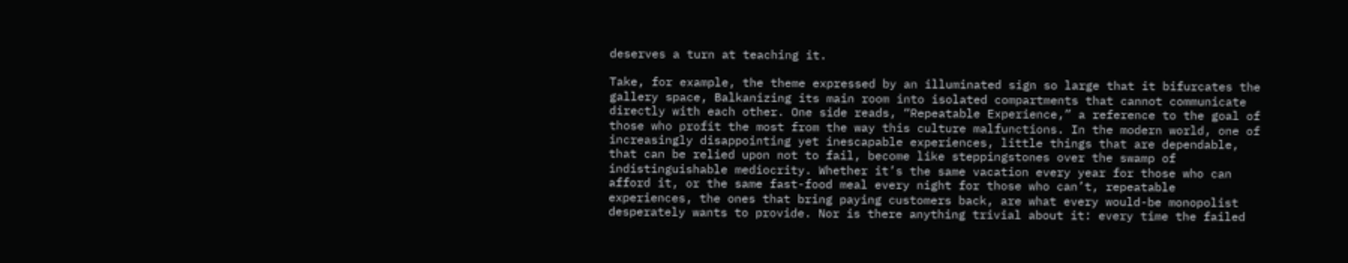deserves a turn at teaching it.

Take, for example, the theme expressed by an illuminated sign so large that it bifurcates the gallery space, Balkanizing its main room into isolated compartments that cannot communicate directly with each other. One side reads, “Repeatable Experience,” a reference to the goal of those who profit the most from the way this culture malfunctions. In the modern world, one of increasingly disappointing yet inescapable experiences, little things that are dependable, that can be relied upon not to fail, become like steppingstones over the swamp of indistinguishable mediocrity. Whether it’s the same vacation every year for those who can afford it, or the same fast-food meal every night for those who can’t, repeatable experiences, the ones that bring paying customers back, are what every would-be monopolist desperately wants to provide. Nor is there anything trivial about it: every time the failed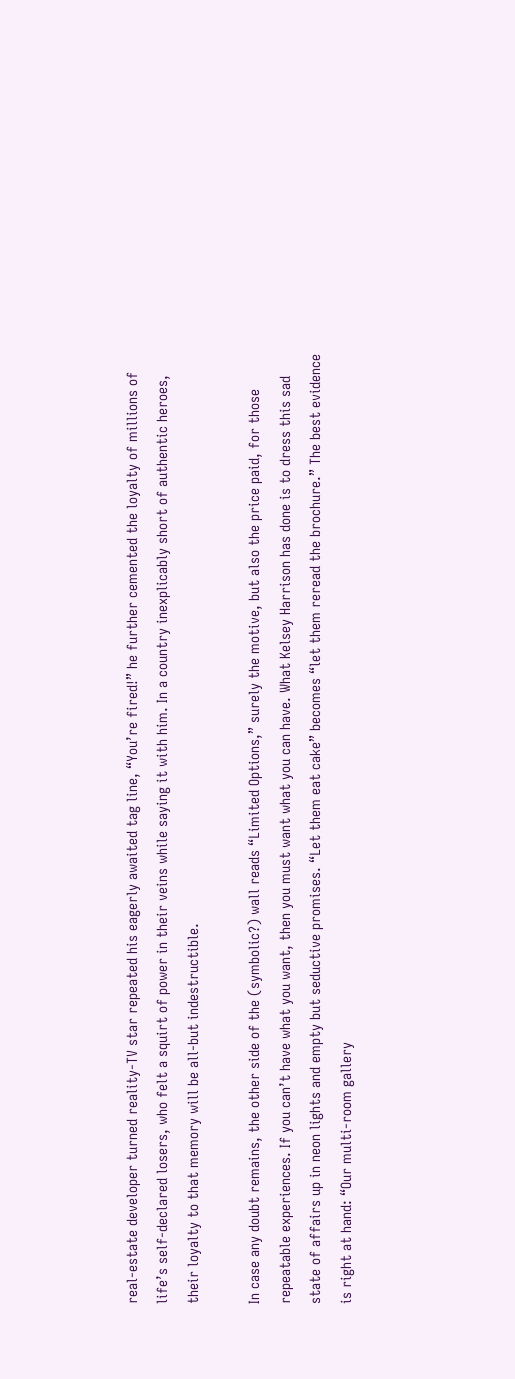real-estate developer turned reality-TV star repeated his eagerly awaited tag line, “You’re fired!” he further cemented the loyalty of millions of life’s self-declared losers, who felt a squirt of power in their veins while saying it with him. In a country inexplicably short of authentic heroes, their loyalty to that memory will be all-but indestructible.

In case any doubt remains, the other side of the (symbolic?) wall reads “Limited Options,” surely the motive, but also the price paid, for those repeatable experiences. If you can’t have what you want, then you must want what you can have. What Kelsey Harrison has done is to dress this sad state of affairs up in neon lights and empty but seductive promises. “Let them eat cake” becomes “let them reread the brochure.” The best evidence is right at hand: “Our multi-room gallery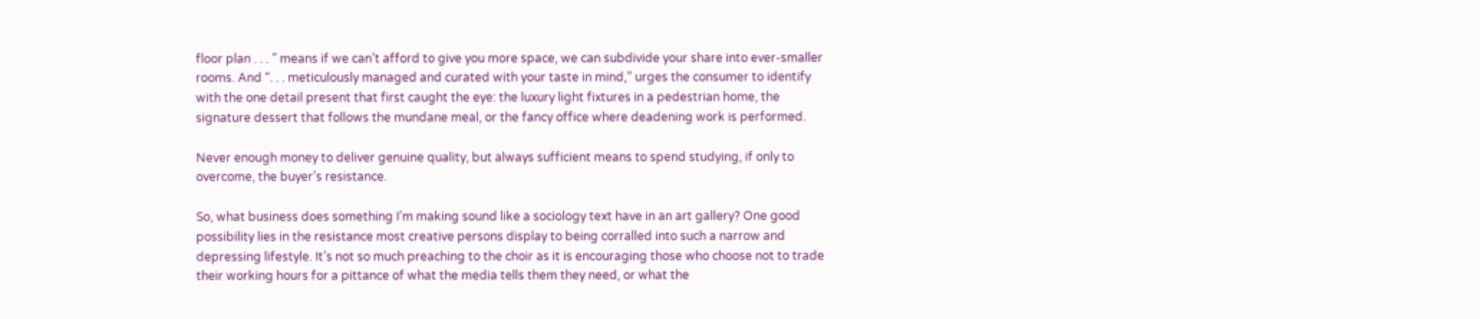floor plan . . . ” means if we can’t afford to give you more space, we can subdivide your share into ever-smaller rooms. And “. . . meticulously managed and curated with your taste in mind,” urges the consumer to identify with the one detail present that first caught the eye: the luxury light fixtures in a pedestrian home, the signature dessert that follows the mundane meal, or the fancy office where deadening work is performed.

Never enough money to deliver genuine quality, but always sufficient means to spend studying, if only to overcome, the buyer’s resistance.

So, what business does something I’m making sound like a sociology text have in an art gallery? One good possibility lies in the resistance most creative persons display to being corralled into such a narrow and depressing lifestyle. It’s not so much preaching to the choir as it is encouraging those who choose not to trade their working hours for a pittance of what the media tells them they need, or what the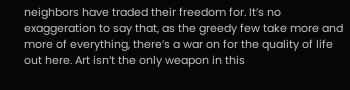neighbors have traded their freedom for. It’s no exaggeration to say that, as the greedy few take more and more of everything, there’s a war on for the quality of life out here. Art isn’t the only weapon in this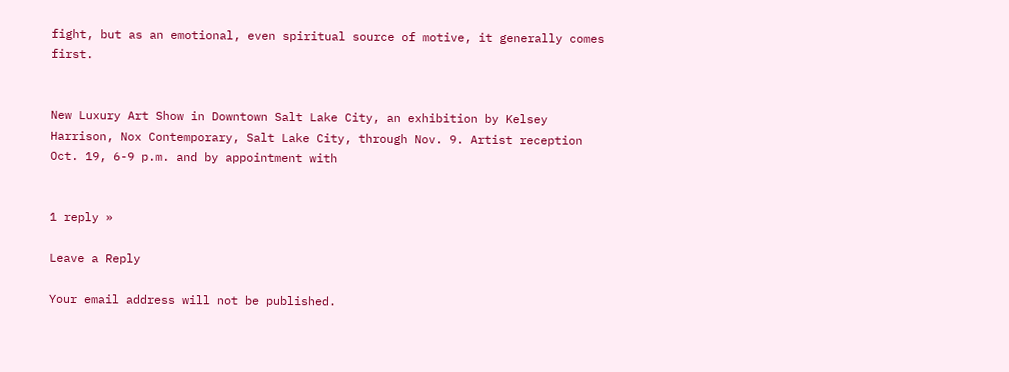fight, but as an emotional, even spiritual source of motive, it generally comes first.


New Luxury Art Show in Downtown Salt Lake City, an exhibition by Kelsey Harrison, Nox Contemporary, Salt Lake City, through Nov. 9. Artist reception Oct. 19, 6-9 p.m. and by appointment with


1 reply »

Leave a Reply

Your email address will not be published.